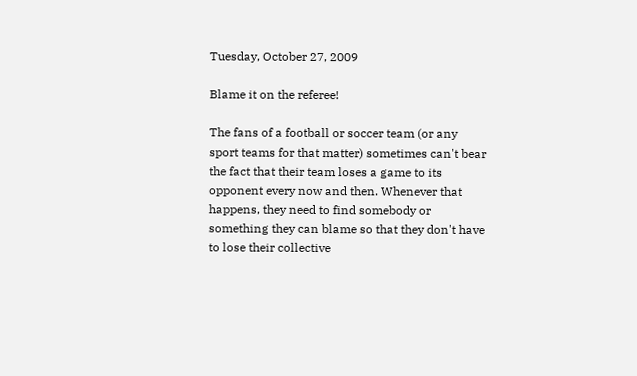Tuesday, October 27, 2009

Blame it on the referee!

The fans of a football or soccer team (or any sport teams for that matter) sometimes can't bear the fact that their team loses a game to its opponent every now and then. Whenever that happens, they need to find somebody or something they can blame so that they don't have to lose their collective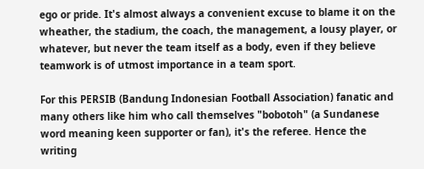ego or pride. It's almost always a convenient excuse to blame it on the wheather, the stadium, the coach, the management, a lousy player, or whatever, but never the team itself as a body, even if they believe teamwork is of utmost importance in a team sport.

For this PERSIB (Bandung Indonesian Football Association) fanatic and many others like him who call themselves "bobotoh" (a Sundanese word meaning keen supporter or fan), it's the referee. Hence the writing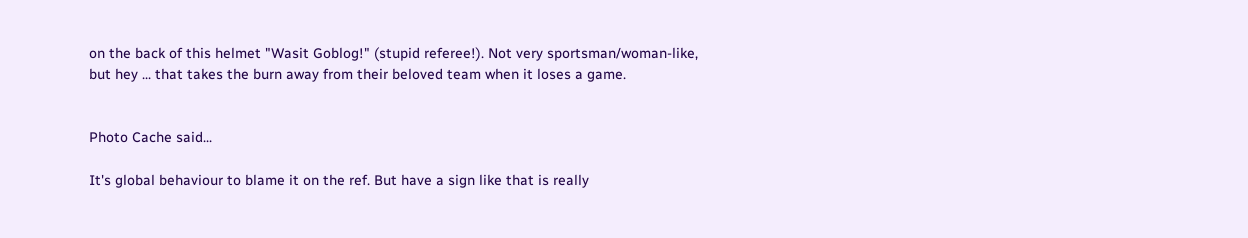on the back of this helmet "Wasit Goblog!" (stupid referee!). Not very sportsman/woman-like, but hey ... that takes the burn away from their beloved team when it loses a game.


Photo Cache said...

It's global behaviour to blame it on the ref. But have a sign like that is really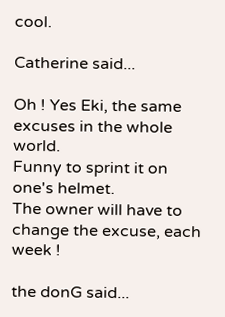cool.

Catherine said...

Oh ! Yes Eki, the same excuses in the whole world.
Funny to sprint it on one's helmet.
The owner will have to change the excuse, each week !

the donG said...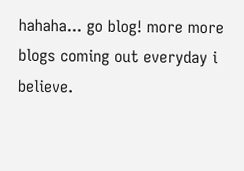hahaha... go blog! more more blogs coming out everyday i believe.